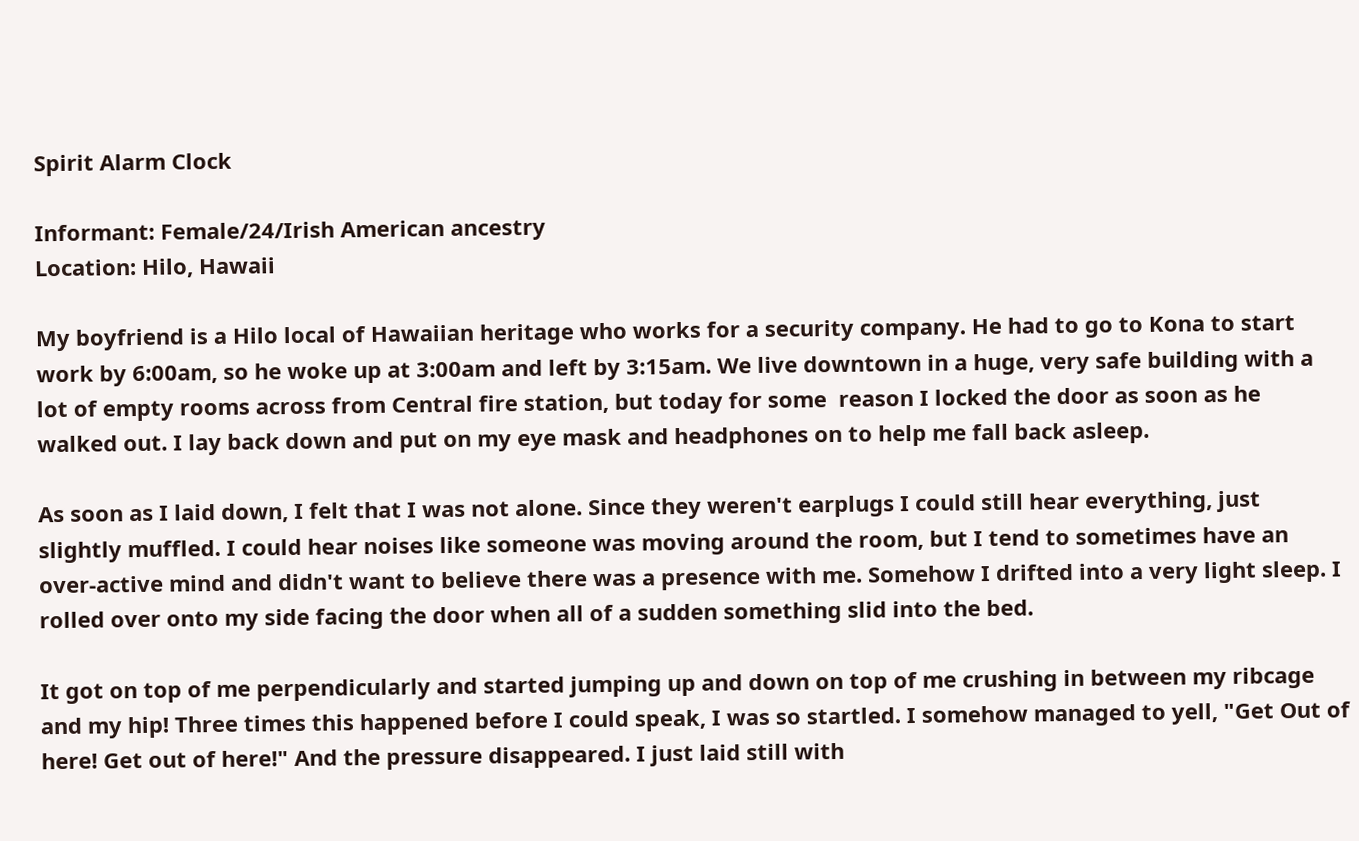Spirit Alarm Clock

Informant: Female/24/Irish American ancestry
Location: Hilo, Hawaii

My boyfriend is a Hilo local of Hawaiian heritage who works for a security company. He had to go to Kona to start work by 6:00am, so he woke up at 3:00am and left by 3:15am. We live downtown in a huge, very safe building with a lot of empty rooms across from Central fire station, but today for some  reason I locked the door as soon as he walked out. I lay back down and put on my eye mask and headphones on to help me fall back asleep.

As soon as I laid down, I felt that I was not alone. Since they weren't earplugs I could still hear everything, just slightly muffled. I could hear noises like someone was moving around the room, but I tend to sometimes have an over-active mind and didn't want to believe there was a presence with me. Somehow I drifted into a very light sleep. I rolled over onto my side facing the door when all of a sudden something slid into the bed.

It got on top of me perpendicularly and started jumping up and down on top of me crushing in between my ribcage and my hip! Three times this happened before I could speak, I was so startled. I somehow managed to yell, "Get Out of here! Get out of here!" And the pressure disappeared. I just laid still with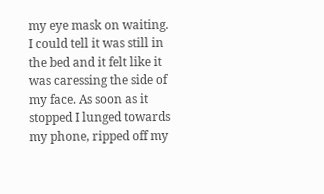my eye mask on waiting. I could tell it was still in the bed and it felt like it was caressing the side of my face. As soon as it stopped I lunged towards my phone, ripped off my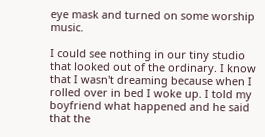eye mask and turned on some worship music.

I could see nothing in our tiny studio that looked out of the ordinary. I know that I wasn't dreaming because when I rolled over in bed I woke up. I told my boyfriend what happened and he said that the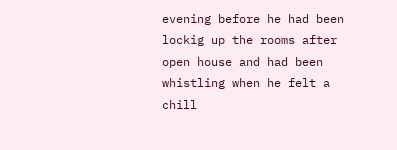evening before he had been lockig up the rooms after open house and had been whistling when he felt a chill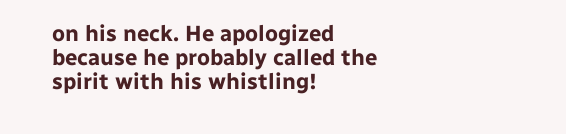on his neck. He apologized because he probably called the spirit with his whistling!